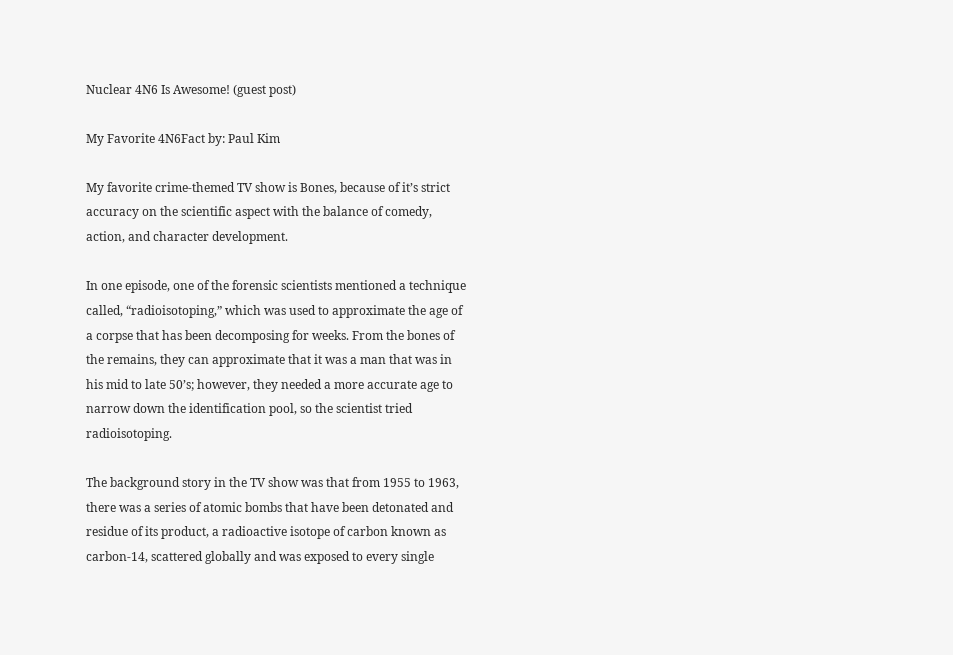Nuclear 4N6 Is Awesome! (guest post)

My Favorite 4N6Fact by: Paul Kim

My favorite crime-themed TV show is Bones, because of it’s strict accuracy on the scientific aspect with the balance of comedy, action, and character development.

In one episode, one of the forensic scientists mentioned a technique called, “radioisotoping,” which was used to approximate the age of a corpse that has been decomposing for weeks. From the bones of the remains, they can approximate that it was a man that was in his mid to late 50’s; however, they needed a more accurate age to narrow down the identification pool, so the scientist tried radioisotoping.

The background story in the TV show was that from 1955 to 1963, there was a series of atomic bombs that have been detonated and residue of its product, a radioactive isotope of carbon known as carbon-14, scattered globally and was exposed to every single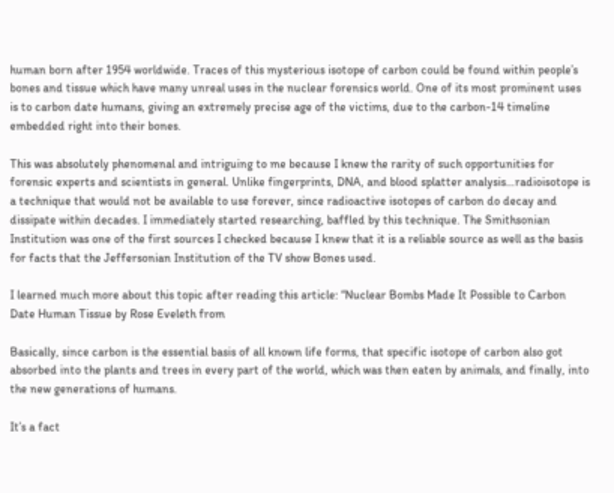human born after 1954 worldwide. Traces of this mysterious isotope of carbon could be found within people’s bones and tissue which have many unreal uses in the nuclear forensics world. One of its most prominent uses is to carbon date humans, giving an extremely precise age of the victims, due to the carbon-14 timeline embedded right into their bones.

This was absolutely phenomenal and intriguing to me because I knew the rarity of such opportunities for forensic experts and scientists in general. Unlike fingerprints, DNA, and blood splatter analysis…radioisotope is a technique that would not be available to use forever, since radioactive isotopes of carbon do decay and dissipate within decades. I immediately started researching, baffled by this technique. The Smithsonian Institution was one of the first sources I checked because I knew that it is a reliable source as well as the basis for facts that the Jeffersonian Institution of the TV show Bones used.

I learned much more about this topic after reading this article: “Nuclear Bombs Made It Possible to Carbon Date Human Tissue by Rose Eveleth from

Basically, since carbon is the essential basis of all known life forms, that specific isotope of carbon also got absorbed into the plants and trees in every part of the world, which was then eaten by animals, and finally, into the new generations of humans.

It’s a fact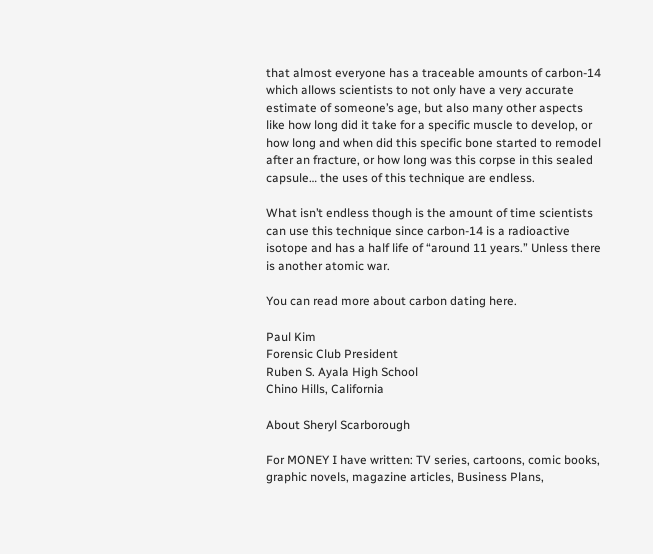that almost everyone has a traceable amounts of carbon-14 which allows scientists to not only have a very accurate estimate of someone’s age, but also many other aspects like how long did it take for a specific muscle to develop, or how long and when did this specific bone started to remodel after an fracture, or how long was this corpse in this sealed capsule… the uses of this technique are endless.

What isn’t endless though is the amount of time scientists can use this technique since carbon-14 is a radioactive isotope and has a half life of “around 11 years.” Unless there is another atomic war.

You can read more about carbon dating here.

Paul Kim
Forensic Club President
Ruben S. Ayala High School
Chino Hills, California

About Sheryl Scarborough

For MONEY I have written: TV series, cartoons, comic books, graphic novels, magazine articles, Business Plans,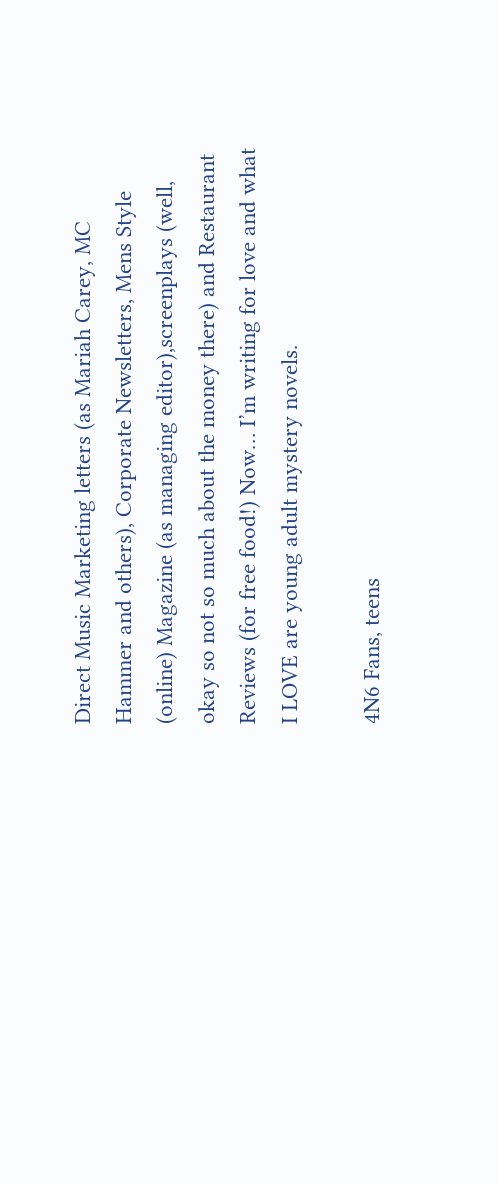Direct Music Marketing letters (as Mariah Carey, MC Hammer and others), Corporate Newsletters, Mens Style (online) Magazine (as managing editor),screenplays (well, okay so not so much about the money there) and Restaurant Reviews (for free food!) Now… I’m writing for love and what I LOVE are young adult mystery novels.

4N6 Fans, teens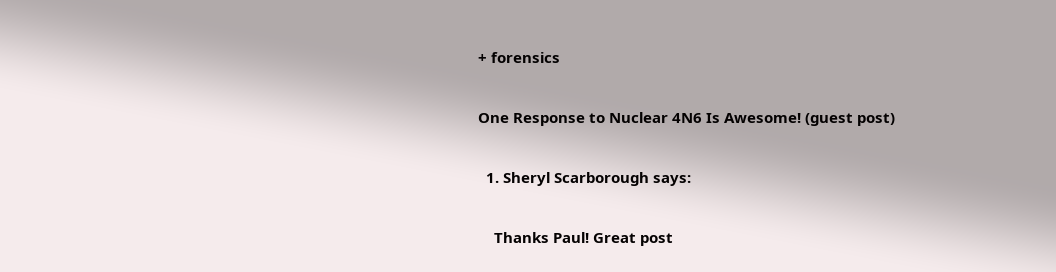+ forensics

One Response to Nuclear 4N6 Is Awesome! (guest post)

  1. Sheryl Scarborough says:

    Thanks Paul! Great post